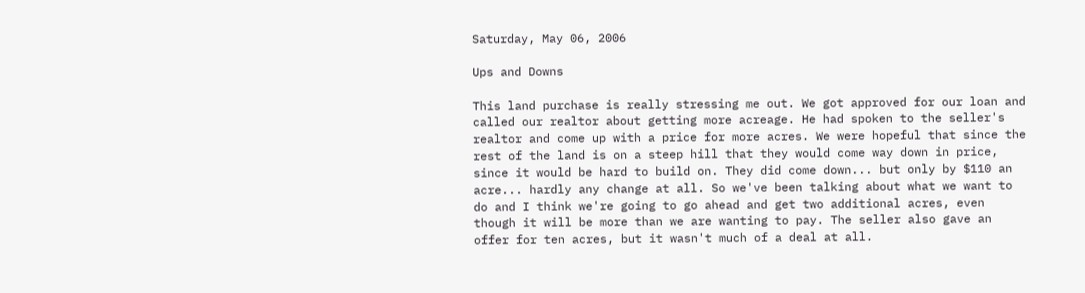Saturday, May 06, 2006

Ups and Downs

This land purchase is really stressing me out. We got approved for our loan and called our realtor about getting more acreage. He had spoken to the seller's realtor and come up with a price for more acres. We were hopeful that since the rest of the land is on a steep hill that they would come way down in price, since it would be hard to build on. They did come down... but only by $110 an acre... hardly any change at all. So we've been talking about what we want to do and I think we're going to go ahead and get two additional acres, even though it will be more than we are wanting to pay. The seller also gave an offer for ten acres, but it wasn't much of a deal at all.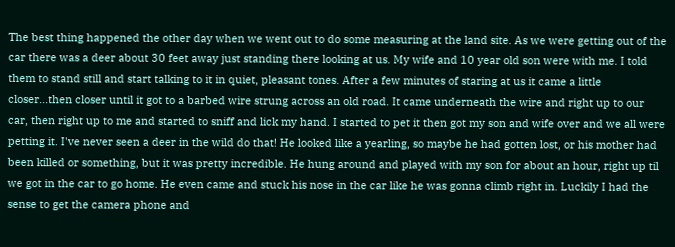The best thing happened the other day when we went out to do some measuring at the land site. As we were getting out of the car there was a deer about 30 feet away just standing there looking at us. My wife and 10 year old son were with me. I told them to stand still and start talking to it in quiet, pleasant tones. After a few minutes of staring at us it came a little closer...then closer until it got to a barbed wire strung across an old road. It came underneath the wire and right up to our car, then right up to me and started to sniff and lick my hand. I started to pet it then got my son and wife over and we all were petting it. I've never seen a deer in the wild do that! He looked like a yearling, so maybe he had gotten lost, or his mother had been killed or something, but it was pretty incredible. He hung around and played with my son for about an hour, right up til we got in the car to go home. He even came and stuck his nose in the car like he was gonna climb right in. Luckily I had the sense to get the camera phone and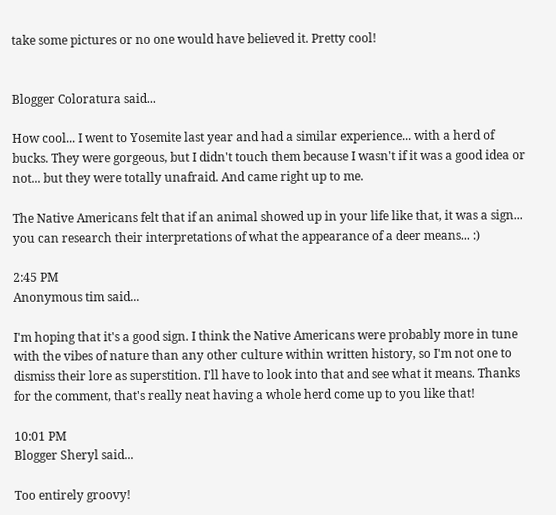take some pictures or no one would have believed it. Pretty cool!


Blogger Coloratura said...

How cool... I went to Yosemite last year and had a similar experience... with a herd of bucks. They were gorgeous, but I didn't touch them because I wasn't if it was a good idea or not... but they were totally unafraid. And came right up to me.

The Native Americans felt that if an animal showed up in your life like that, it was a sign... you can research their interpretations of what the appearance of a deer means... :)

2:45 PM
Anonymous tim said...

I'm hoping that it's a good sign. I think the Native Americans were probably more in tune with the vibes of nature than any other culture within written history, so I'm not one to dismiss their lore as superstition. I'll have to look into that and see what it means. Thanks for the comment, that's really neat having a whole herd come up to you like that!

10:01 PM
Blogger Sheryl said...

Too entirely groovy!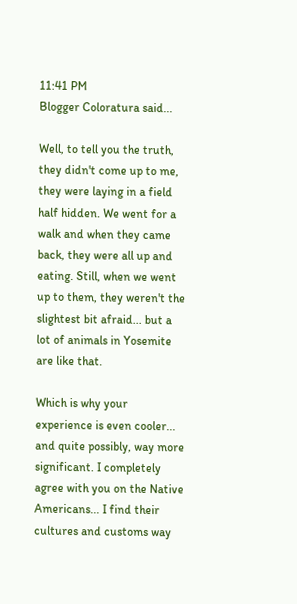11:41 PM
Blogger Coloratura said...

Well, to tell you the truth, they didn't come up to me, they were laying in a field half hidden. We went for a walk and when they came back, they were all up and eating. Still, when we went up to them, they weren't the slightest bit afraid... but a lot of animals in Yosemite are like that.

Which is why your experience is even cooler... and quite possibly, way more significant. I completely agree with you on the Native Americans... I find their cultures and customs way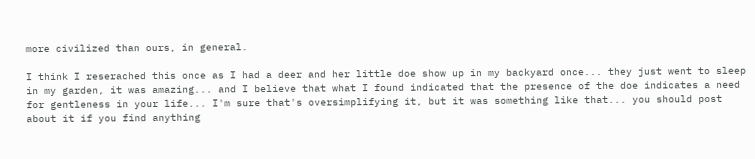more civilized than ours, in general.

I think I reserached this once as I had a deer and her little doe show up in my backyard once... they just went to sleep in my garden, it was amazing... and I believe that what I found indicated that the presence of the doe indicates a need for gentleness in your life... I'm sure that's oversimplifying it, but it was something like that... you should post about it if you find anything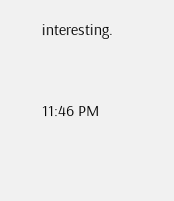interesting.


11:46 PM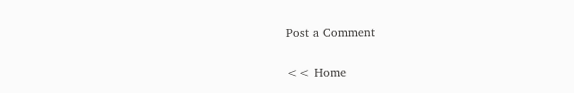Post a Comment

<< Home